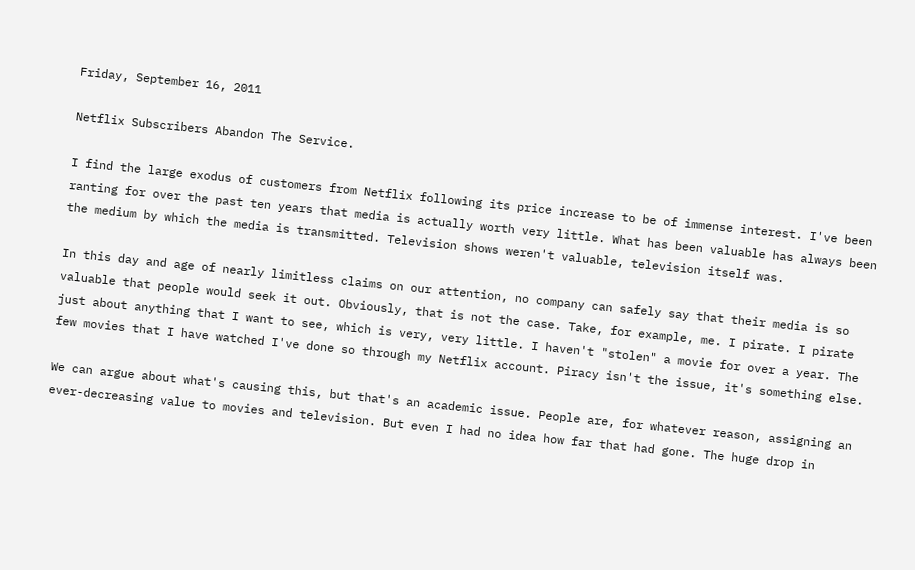Friday, September 16, 2011

Netflix Subscribers Abandon The Service.

I find the large exodus of customers from Netflix following its price increase to be of immense interest. I've been ranting for over the past ten years that media is actually worth very little. What has been valuable has always been the medium by which the media is transmitted. Television shows weren't valuable, television itself was.

In this day and age of nearly limitless claims on our attention, no company can safely say that their media is so valuable that people would seek it out. Obviously, that is not the case. Take, for example, me. I pirate. I pirate just about anything that I want to see, which is very, very little. I haven't "stolen" a movie for over a year. The few movies that I have watched I've done so through my Netflix account. Piracy isn't the issue, it's something else.

We can argue about what's causing this, but that's an academic issue. People are, for whatever reason, assigning an ever-decreasing value to movies and television. But even I had no idea how far that had gone. The huge drop in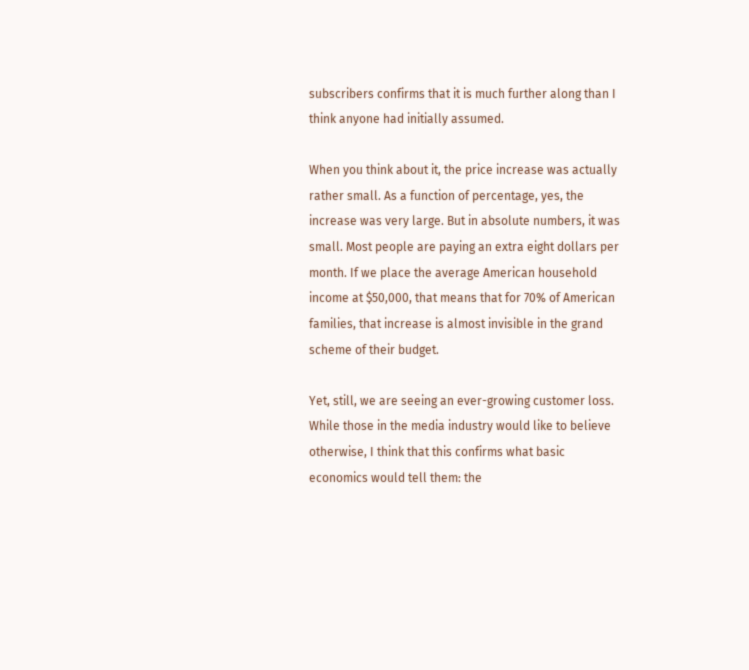subscribers confirms that it is much further along than I think anyone had initially assumed.

When you think about it, the price increase was actually rather small. As a function of percentage, yes, the increase was very large. But in absolute numbers, it was small. Most people are paying an extra eight dollars per month. If we place the average American household income at $50,000, that means that for 70% of American families, that increase is almost invisible in the grand scheme of their budget.

Yet, still, we are seeing an ever-growing customer loss. While those in the media industry would like to believe otherwise, I think that this confirms what basic economics would tell them: the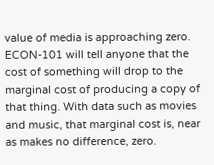value of media is approaching zero. ECON-101 will tell anyone that the cost of something will drop to the marginal cost of producing a copy of that thing. With data such as movies and music, that marginal cost is, near as makes no difference, zero.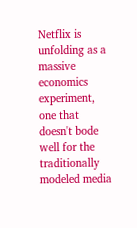Netflix is unfolding as a massive economics experiment, one that doesn't bode well for the traditionally modeled media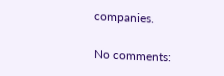companies.

No comments: